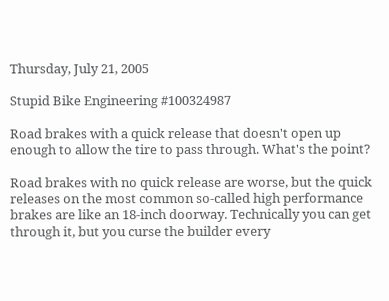Thursday, July 21, 2005

Stupid Bike Engineering #100324987

Road brakes with a quick release that doesn't open up enough to allow the tire to pass through. What's the point?

Road brakes with no quick release are worse, but the quick releases on the most common so-called high performance brakes are like an 18-inch doorway. Technically you can get through it, but you curse the builder every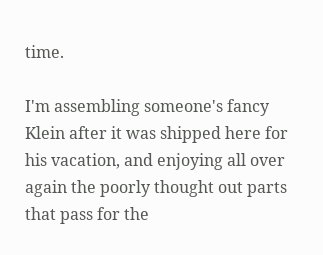time.

I'm assembling someone's fancy Klein after it was shipped here for his vacation, and enjoying all over again the poorly thought out parts that pass for the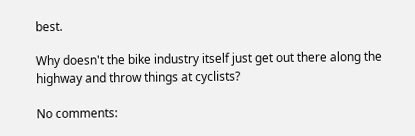best.

Why doesn't the bike industry itself just get out there along the highway and throw things at cyclists?

No comments: